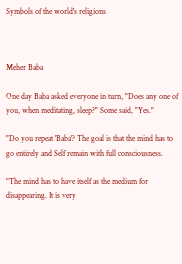Symbols of the world's religions



Meher Baba

One day Baba asked everyone in turn, "Does any one of you, when meditating, sleep?" Some said, "Yes."

"Do you repeat 'Baba'? The goal is that the mind has to go entirely and Self remain with full consciousness.

"The mind has to have itself as the medium for disappearing. It is very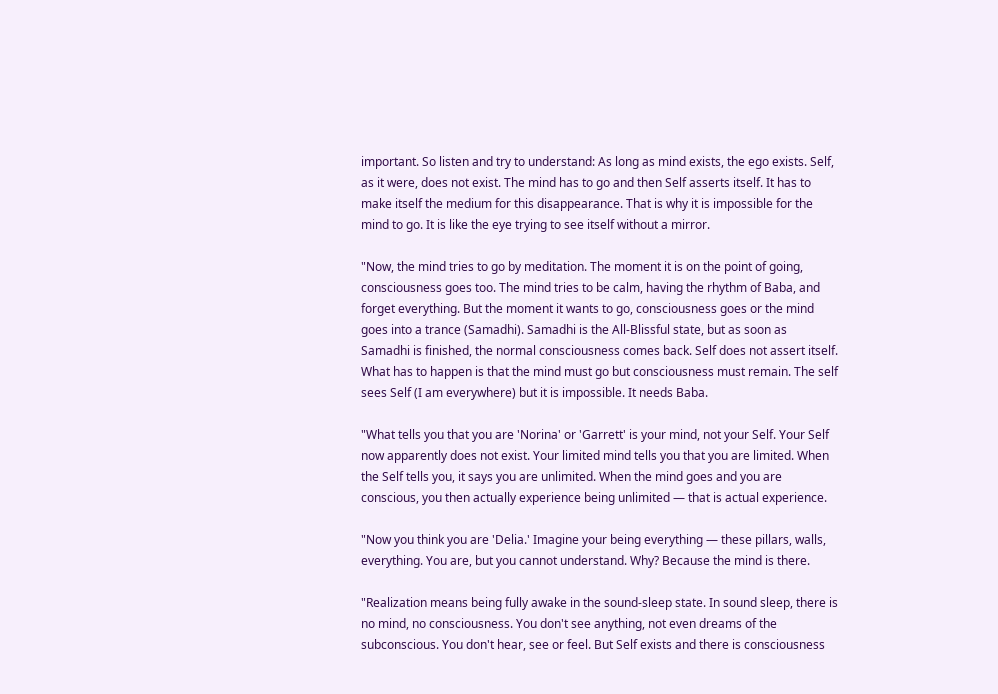important. So listen and try to understand: As long as mind exists, the ego exists. Self, as it were, does not exist. The mind has to go and then Self asserts itself. It has to make itself the medium for this disappearance. That is why it is impossible for the mind to go. It is like the eye trying to see itself without a mirror.

"Now, the mind tries to go by meditation. The moment it is on the point of going, consciousness goes too. The mind tries to be calm, having the rhythm of Baba, and forget everything. But the moment it wants to go, consciousness goes or the mind goes into a trance (Samadhi). Samadhi is the All-Blissful state, but as soon as Samadhi is finished, the normal consciousness comes back. Self does not assert itself. What has to happen is that the mind must go but consciousness must remain. The self sees Self (I am everywhere) but it is impossible. It needs Baba.

"What tells you that you are 'Norina' or 'Garrett' is your mind, not your Self. Your Self now apparently does not exist. Your limited mind tells you that you are limited. When the Self tells you, it says you are unlimited. When the mind goes and you are conscious, you then actually experience being unlimited — that is actual experience.

"Now you think you are 'Delia.' Imagine your being everything — these pillars, walls, everything. You are, but you cannot understand. Why? Because the mind is there.

"Realization means being fully awake in the sound-sleep state. In sound sleep, there is no mind, no consciousness. You don't see anything, not even dreams of the subconscious. You don't hear, see or feel. But Self exists and there is consciousness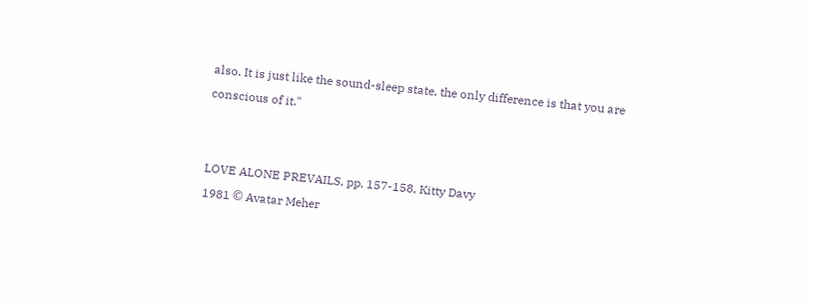also. It is just like the sound-sleep state, the only difference is that you are conscious of it."


LOVE ALONE PREVAILS, pp. 157-158, Kitty Davy
1981 © Avatar Meher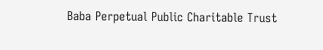Baba Perpetual Public Charitable Trust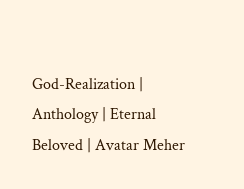God-Realization | Anthology | Eternal Beloved | Avatar Meher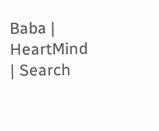Baba | HeartMind | Search